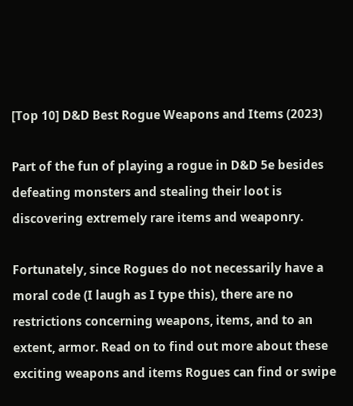[Top 10] D&D Best Rogue Weapons and Items (2023)

Part of the fun of playing a rogue in D&D 5e besides defeating monsters and stealing their loot is discovering extremely rare items and weaponry.

Fortunately, since Rogues do not necessarily have a moral code (I laugh as I type this), there are no restrictions concerning weapons, items, and to an extent, armor. Read on to find out more about these exciting weapons and items Rogues can find or swipe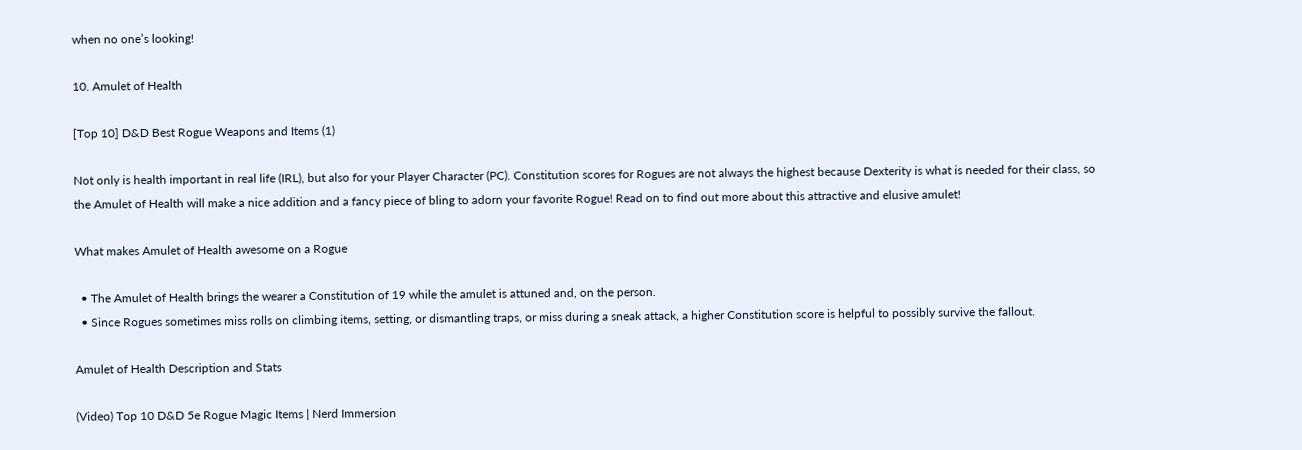when no one’s looking!

10. Amulet of Health

[Top 10] D&D Best Rogue Weapons and Items (1)

Not only is health important in real life (IRL), but also for your Player Character (PC). Constitution scores for Rogues are not always the highest because Dexterity is what is needed for their class, so the Amulet of Health will make a nice addition and a fancy piece of bling to adorn your favorite Rogue! Read on to find out more about this attractive and elusive amulet!

What makes Amulet of Health awesome on a Rogue

  • The Amulet of Health brings the wearer a Constitution of 19 while the amulet is attuned and, on the person.
  • Since Rogues sometimes miss rolls on climbing items, setting, or dismantling traps, or miss during a sneak attack, a higher Constitution score is helpful to possibly survive the fallout.

Amulet of Health Description and Stats

(Video) Top 10 D&D 5e Rogue Magic Items | Nerd Immersion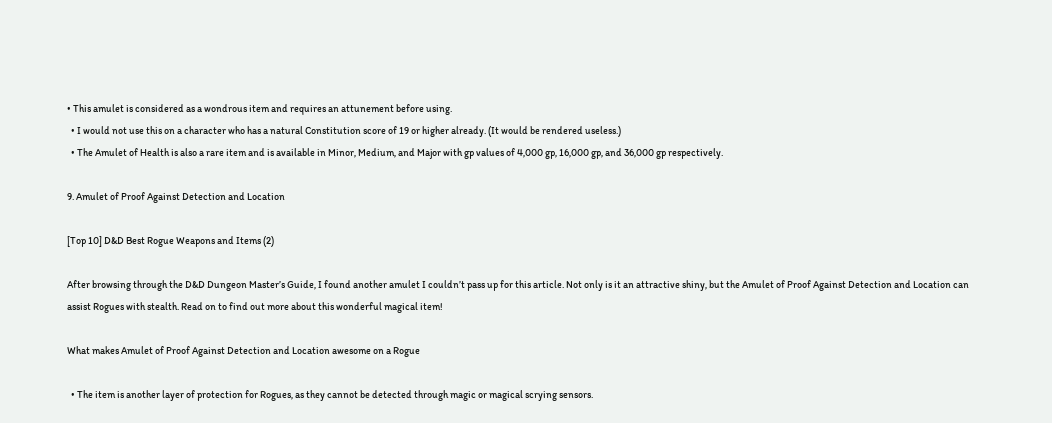• This amulet is considered as a wondrous item and requires an attunement before using.
  • I would not use this on a character who has a natural Constitution score of 19 or higher already. (It would be rendered useless.)
  • The Amulet of Health is also a rare item and is available in Minor, Medium, and Major with gp values of 4,000 gp, 16,000 gp, and 36,000 gp respectively.

9. Amulet of Proof Against Detection and Location

[Top 10] D&D Best Rogue Weapons and Items (2)

After browsing through the D&D Dungeon Master’s Guide, I found another amulet I couldn’t pass up for this article. Not only is it an attractive shiny, but the Amulet of Proof Against Detection and Location can assist Rogues with stealth. Read on to find out more about this wonderful magical item!

What makes Amulet of Proof Against Detection and Location awesome on a Rogue

  • The item is another layer of protection for Rogues, as they cannot be detected through magic or magical scrying sensors.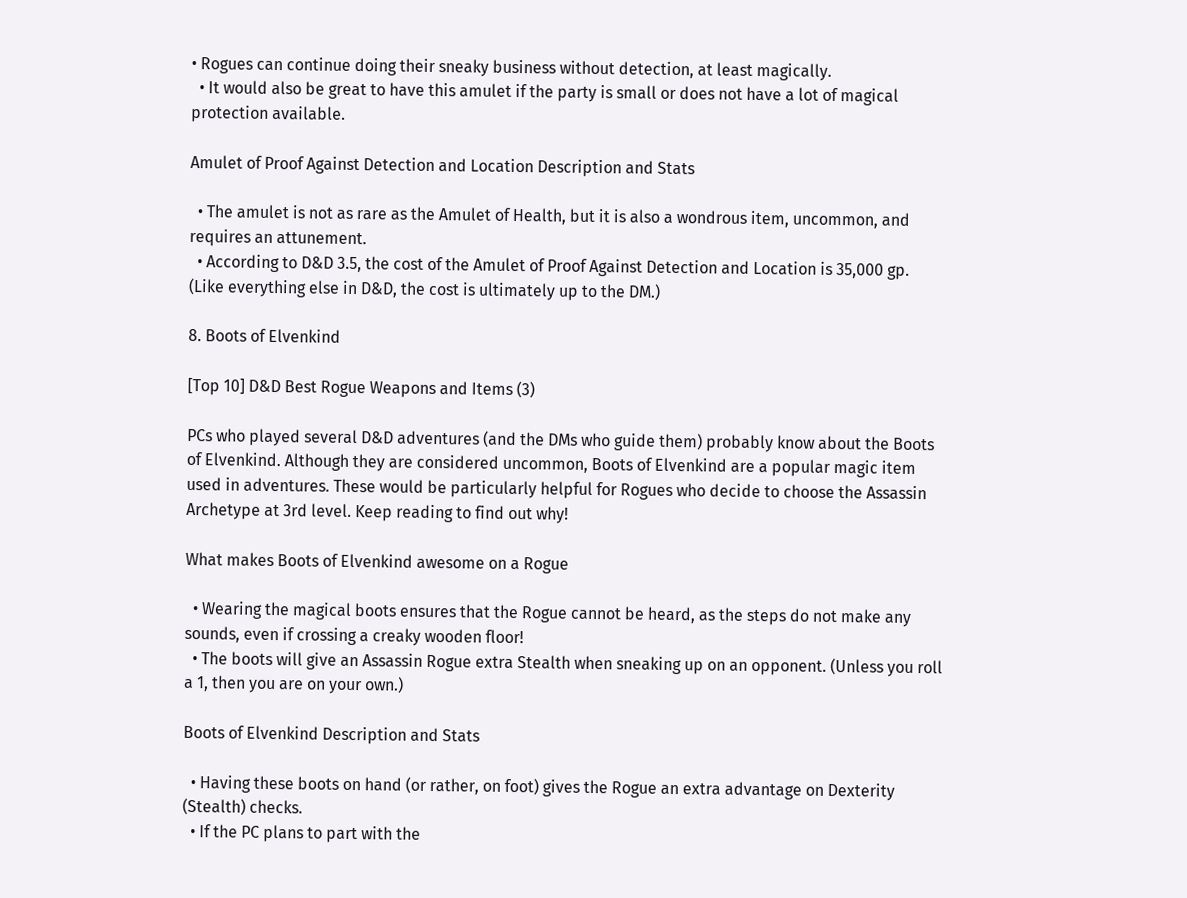• Rogues can continue doing their sneaky business without detection, at least magically.
  • It would also be great to have this amulet if the party is small or does not have a lot of magical protection available.

Amulet of Proof Against Detection and Location Description and Stats

  • The amulet is not as rare as the Amulet of Health, but it is also a wondrous item, uncommon, and requires an attunement.
  • According to D&D 3.5, the cost of the Amulet of Proof Against Detection and Location is 35,000 gp. (Like everything else in D&D, the cost is ultimately up to the DM.)

8. Boots of Elvenkind

[Top 10] D&D Best Rogue Weapons and Items (3)

PCs who played several D&D adventures (and the DMs who guide them) probably know about the Boots of Elvenkind. Although they are considered uncommon, Boots of Elvenkind are a popular magic item used in adventures. These would be particularly helpful for Rogues who decide to choose the Assassin Archetype at 3rd level. Keep reading to find out why!

What makes Boots of Elvenkind awesome on a Rogue

  • Wearing the magical boots ensures that the Rogue cannot be heard, as the steps do not make any sounds, even if crossing a creaky wooden floor!
  • The boots will give an Assassin Rogue extra Stealth when sneaking up on an opponent. (Unless you roll a 1, then you are on your own.)

Boots of Elvenkind Description and Stats

  • Having these boots on hand (or rather, on foot) gives the Rogue an extra advantage on Dexterity (Stealth) checks.
  • If the PC plans to part with the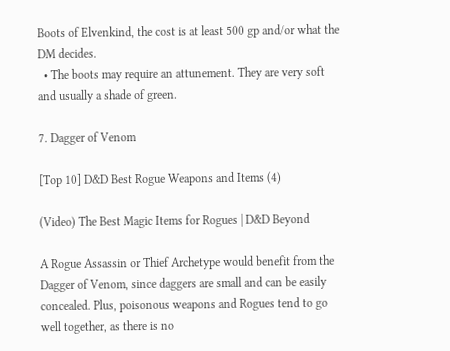Boots of Elvenkind, the cost is at least 500 gp and/or what the DM decides.
  • The boots may require an attunement. They are very soft and usually a shade of green.

7. Dagger of Venom

[Top 10] D&D Best Rogue Weapons and Items (4)

(Video) The Best Magic Items for Rogues | D&D Beyond

A Rogue Assassin or Thief Archetype would benefit from the Dagger of Venom, since daggers are small and can be easily concealed. Plus, poisonous weapons and Rogues tend to go well together, as there is no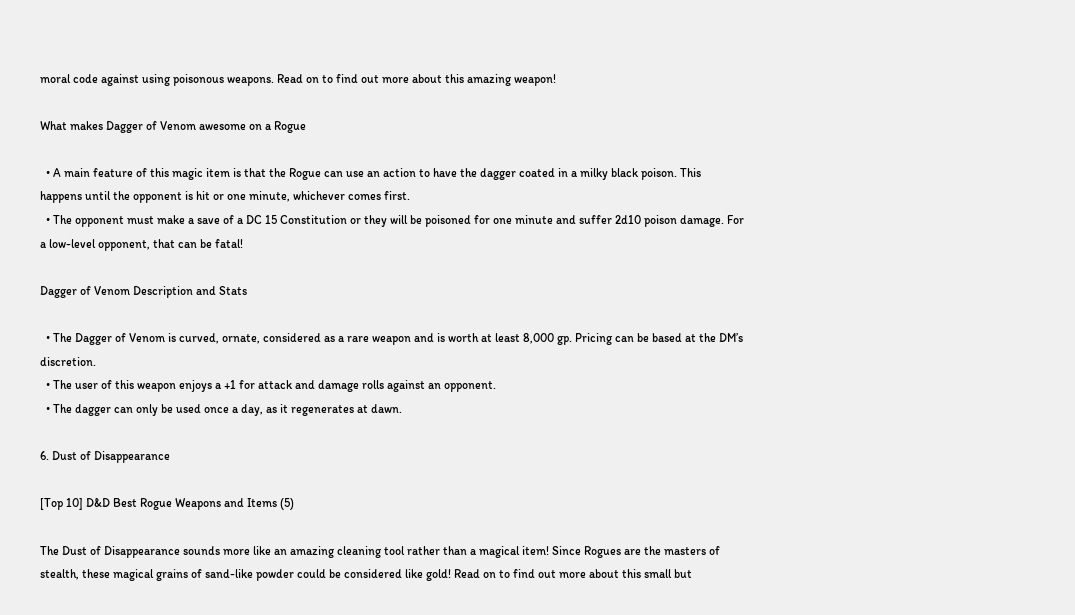moral code against using poisonous weapons. Read on to find out more about this amazing weapon!

What makes Dagger of Venom awesome on a Rogue

  • A main feature of this magic item is that the Rogue can use an action to have the dagger coated in a milky black poison. This happens until the opponent is hit or one minute, whichever comes first.
  • The opponent must make a save of a DC 15 Constitution or they will be poisoned for one minute and suffer 2d10 poison damage. For a low-level opponent, that can be fatal!

Dagger of Venom Description and Stats

  • The Dagger of Venom is curved, ornate, considered as a rare weapon and is worth at least 8,000 gp. Pricing can be based at the DM’s discretion.
  • The user of this weapon enjoys a +1 for attack and damage rolls against an opponent.
  • The dagger can only be used once a day, as it regenerates at dawn.

6. Dust of Disappearance

[Top 10] D&D Best Rogue Weapons and Items (5)

The Dust of Disappearance sounds more like an amazing cleaning tool rather than a magical item! Since Rogues are the masters of stealth, these magical grains of sand-like powder could be considered like gold! Read on to find out more about this small but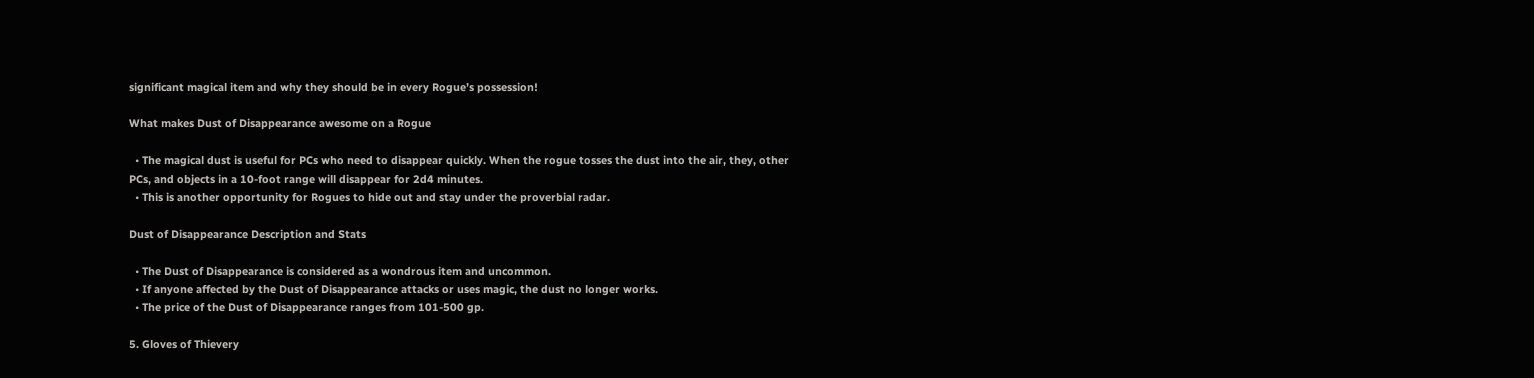significant magical item and why they should be in every Rogue’s possession!

What makes Dust of Disappearance awesome on a Rogue

  • The magical dust is useful for PCs who need to disappear quickly. When the rogue tosses the dust into the air, they, other PCs, and objects in a 10-foot range will disappear for 2d4 minutes.
  • This is another opportunity for Rogues to hide out and stay under the proverbial radar.

Dust of Disappearance Description and Stats

  • The Dust of Disappearance is considered as a wondrous item and uncommon.
  • If anyone affected by the Dust of Disappearance attacks or uses magic, the dust no longer works.
  • The price of the Dust of Disappearance ranges from 101-500 gp.

5. Gloves of Thievery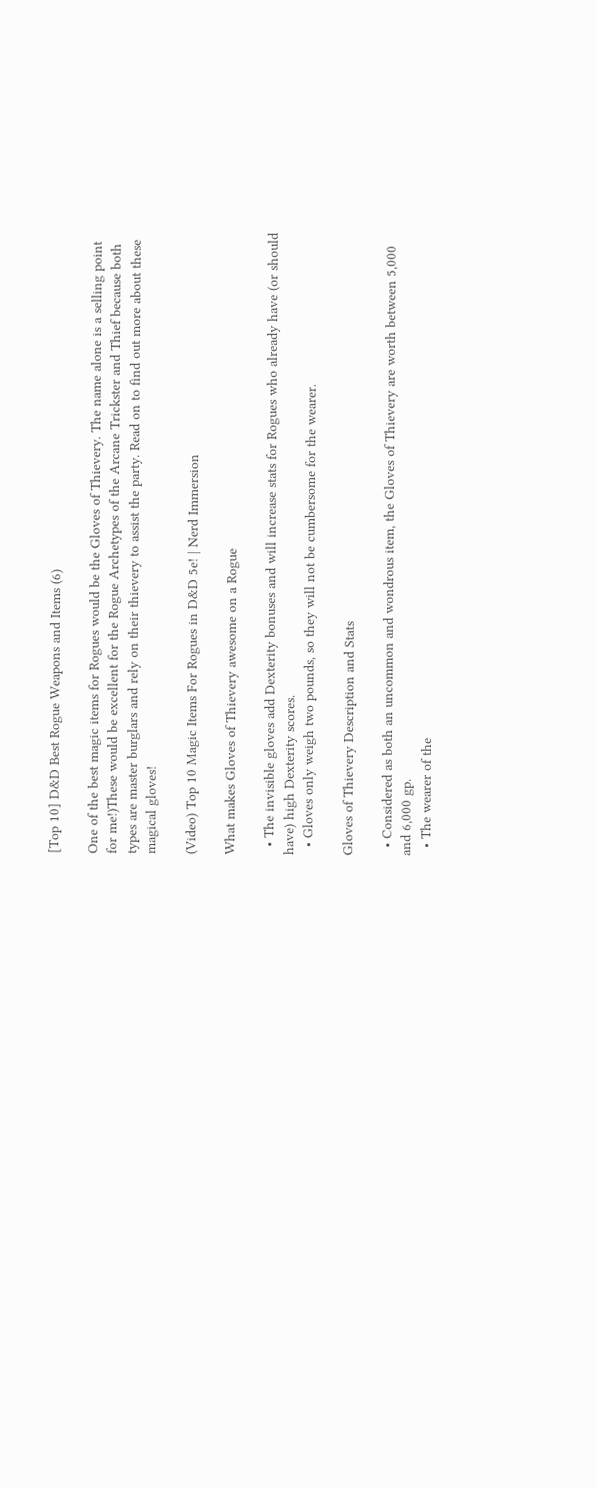[Top 10] D&D Best Rogue Weapons and Items (6)

One of the best magic items for Rogues would be the Gloves of Thievery. The name alone is a selling point for me!)These would be excellent for the Rogue Archetypes of the Arcane Trickster and Thief because both types are master burglars and rely on their thievery to assist the party. Read on to find out more about these magical gloves!

(Video) Top 10 Magic Items For Rogues in D&D 5e! | Nerd Immersion

What makes Gloves of Thievery awesome on a Rogue

  • The invisible gloves add Dexterity bonuses and will increase stats for Rogues who already have (or should have) high Dexterity scores.
  • Gloves only weigh two pounds, so they will not be cumbersome for the wearer.

Gloves of Thievery Description and Stats

  • Considered as both an uncommon and wondrous item, the Gloves of Thievery are worth between 5,000 and 6,000 gp.
  • The wearer of the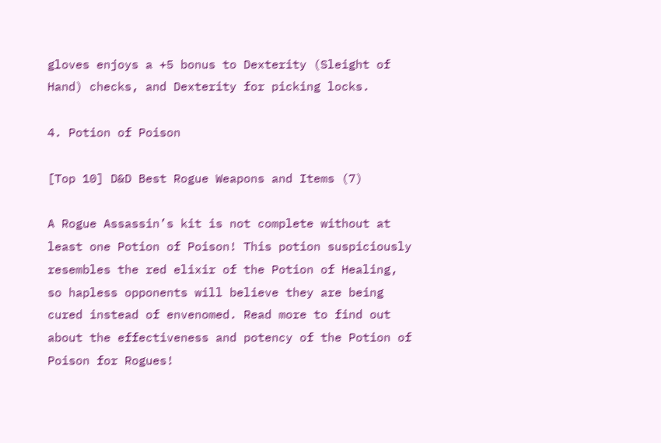gloves enjoys a +5 bonus to Dexterity (Sleight of Hand) checks, and Dexterity for picking locks.

4. Potion of Poison

[Top 10] D&D Best Rogue Weapons and Items (7)

A Rogue Assassin’s kit is not complete without at least one Potion of Poison! This potion suspiciously resembles the red elixir of the Potion of Healing, so hapless opponents will believe they are being cured instead of envenomed. Read more to find out about the effectiveness and potency of the Potion of Poison for Rogues!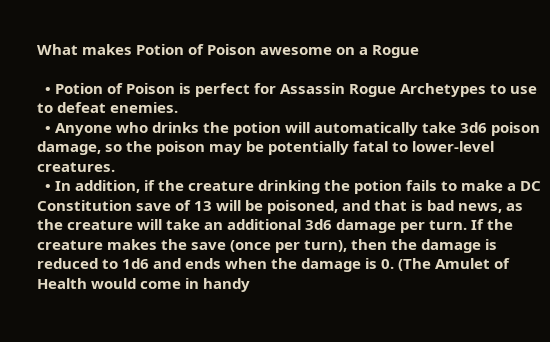What makes Potion of Poison awesome on a Rogue

  • Potion of Poison is perfect for Assassin Rogue Archetypes to use to defeat enemies.
  • Anyone who drinks the potion will automatically take 3d6 poison damage, so the poison may be potentially fatal to lower-level creatures.
  • In addition, if the creature drinking the potion fails to make a DC Constitution save of 13 will be poisoned, and that is bad news, as the creature will take an additional 3d6 damage per turn. If the creature makes the save (once per turn), then the damage is reduced to 1d6 and ends when the damage is 0. (The Amulet of Health would come in handy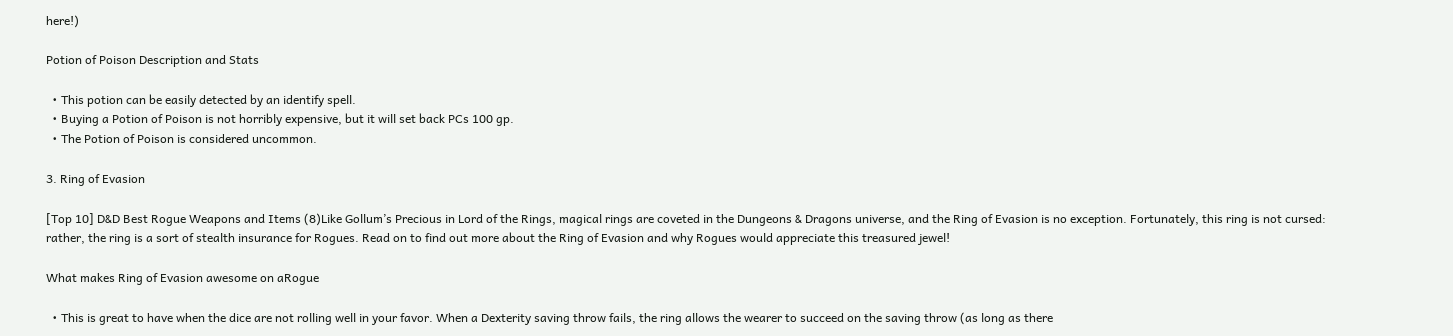here!)

Potion of Poison Description and Stats

  • This potion can be easily detected by an identify spell.
  • Buying a Potion of Poison is not horribly expensive, but it will set back PCs 100 gp.
  • The Potion of Poison is considered uncommon.

3. Ring of Evasion

[Top 10] D&D Best Rogue Weapons and Items (8)Like Gollum’s Precious in Lord of the Rings, magical rings are coveted in the Dungeons & Dragons universe, and the Ring of Evasion is no exception. Fortunately, this ring is not cursed: rather, the ring is a sort of stealth insurance for Rogues. Read on to find out more about the Ring of Evasion and why Rogues would appreciate this treasured jewel!

What makes Ring of Evasion awesome on aRogue

  • This is great to have when the dice are not rolling well in your favor. When a Dexterity saving throw fails, the ring allows the wearer to succeed on the saving throw (as long as there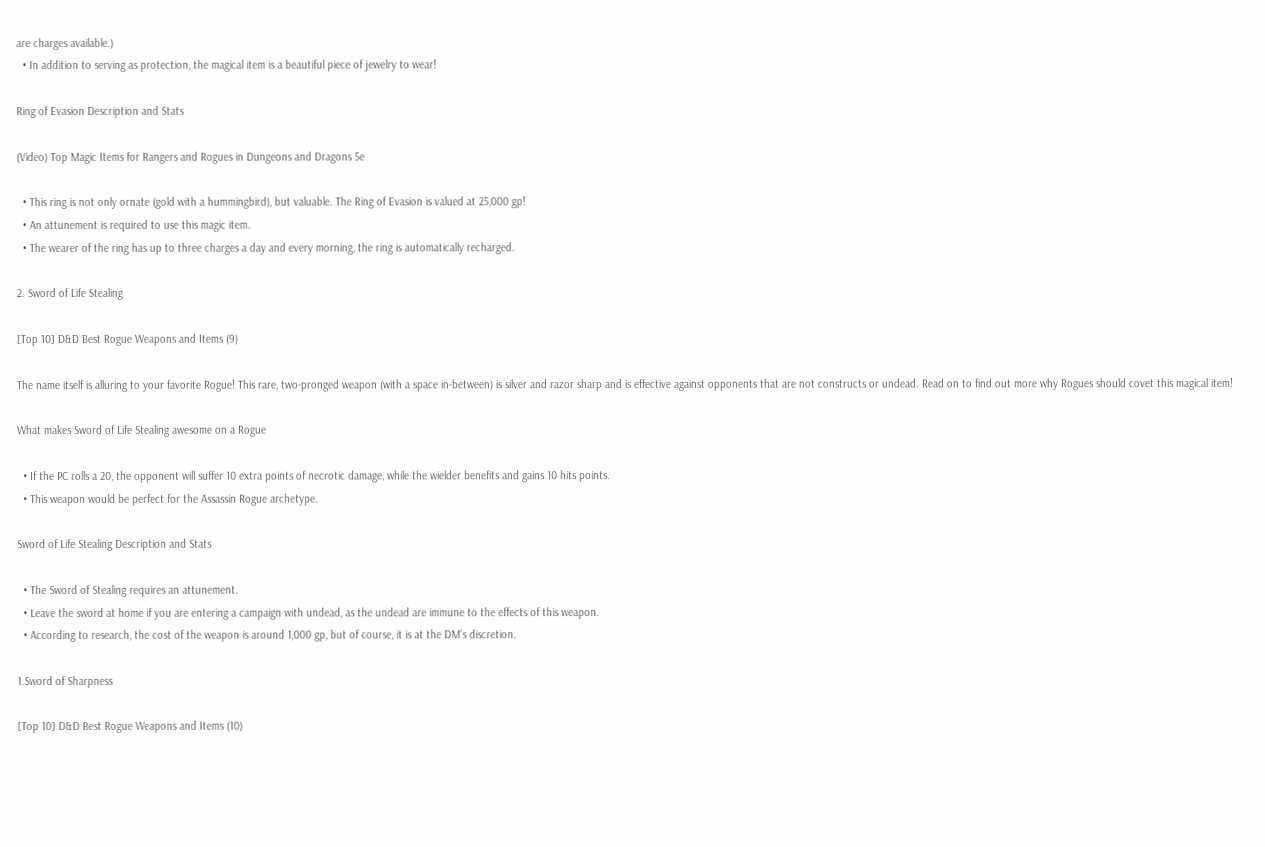are charges available.)
  • In addition to serving as protection, the magical item is a beautiful piece of jewelry to wear!

Ring of Evasion Description and Stats

(Video) Top Magic Items for Rangers and Rogues in Dungeons and Dragons 5e

  • This ring is not only ornate (gold with a hummingbird), but valuable. The Ring of Evasion is valued at 25,000 gp!
  • An attunement is required to use this magic item.
  • The wearer of the ring has up to three charges a day and every morning, the ring is automatically recharged.

2. Sword of Life Stealing

[Top 10] D&D Best Rogue Weapons and Items (9)

The name itself is alluring to your favorite Rogue! This rare, two-pronged weapon (with a space in-between) is silver and razor sharp and is effective against opponents that are not constructs or undead. Read on to find out more why Rogues should covet this magical item!

What makes Sword of Life Stealing awesome on a Rogue

  • If the PC rolls a 20, the opponent will suffer 10 extra points of necrotic damage, while the wielder benefits and gains 10 hits points.
  • This weapon would be perfect for the Assassin Rogue archetype.

Sword of Life Stealing Description and Stats

  • The Sword of Stealing requires an attunement.
  • Leave the sword at home if you are entering a campaign with undead, as the undead are immune to the effects of this weapon.
  • According to research, the cost of the weapon is around 1,000 gp, but of course, it is at the DM’s discretion.

1.Sword of Sharpness

[Top 10] D&D Best Rogue Weapons and Items (10)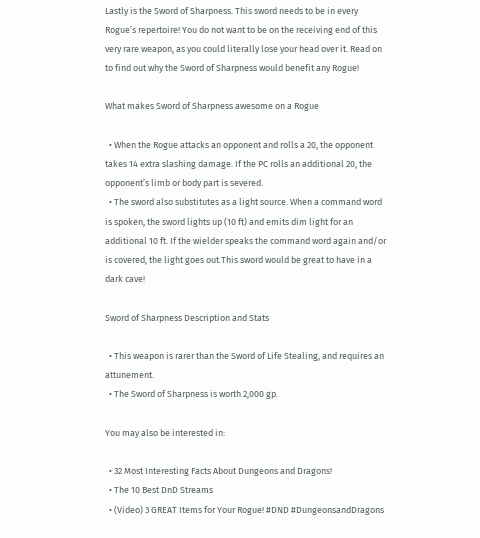Lastly is the Sword of Sharpness. This sword needs to be in every Rogue’s repertoire! You do not want to be on the receiving end of this very rare weapon, as you could literally lose your head over it. Read on to find out why the Sword of Sharpness would benefit any Rogue!

What makes Sword of Sharpness awesome on a Rogue

  • When the Rogue attacks an opponent and rolls a 20, the opponent takes 14 extra slashing damage. If the PC rolls an additional 20, the opponent’s limb or body part is severed.
  • The sword also substitutes as a light source. When a command word is spoken, the sword lights up (10 ft) and emits dim light for an additional 10 ft. If the wielder speaks the command word again and/or is covered, the light goes out.This sword would be great to have in a dark cave!

Sword of Sharpness Description and Stats

  • This weapon is rarer than the Sword of Life Stealing, and requires an attunement.
  • The Sword of Sharpness is worth 2,000 gp.

You may also be interested in:

  • 32 Most Interesting Facts About Dungeons and Dragons!
  • The 10 Best DnD Streams
  • (Video) 3 GREAT Items for Your Rogue! #DND #DungeonsandDragons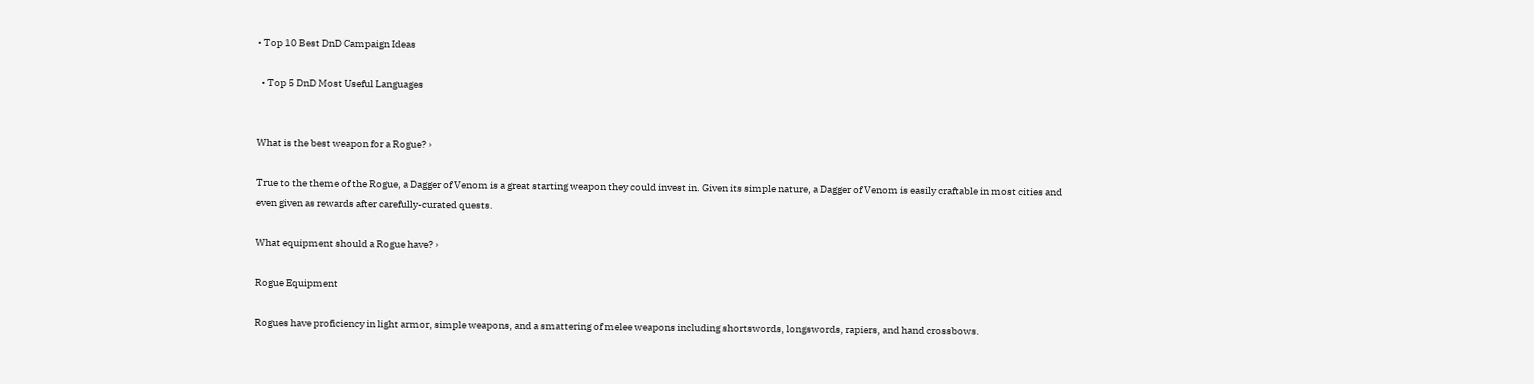• Top 10 Best DnD Campaign Ideas

  • Top 5 DnD Most Useful Languages


What is the best weapon for a Rogue? ›

True to the theme of the Rogue, a Dagger of Venom is a great starting weapon they could invest in. Given its simple nature, a Dagger of Venom is easily craftable in most cities and even given as rewards after carefully-curated quests.

What equipment should a Rogue have? ›

Rogue Equipment

Rogues have proficiency in light armor, simple weapons, and a smattering of melee weapons including shortswords, longswords, rapiers, and hand crossbows.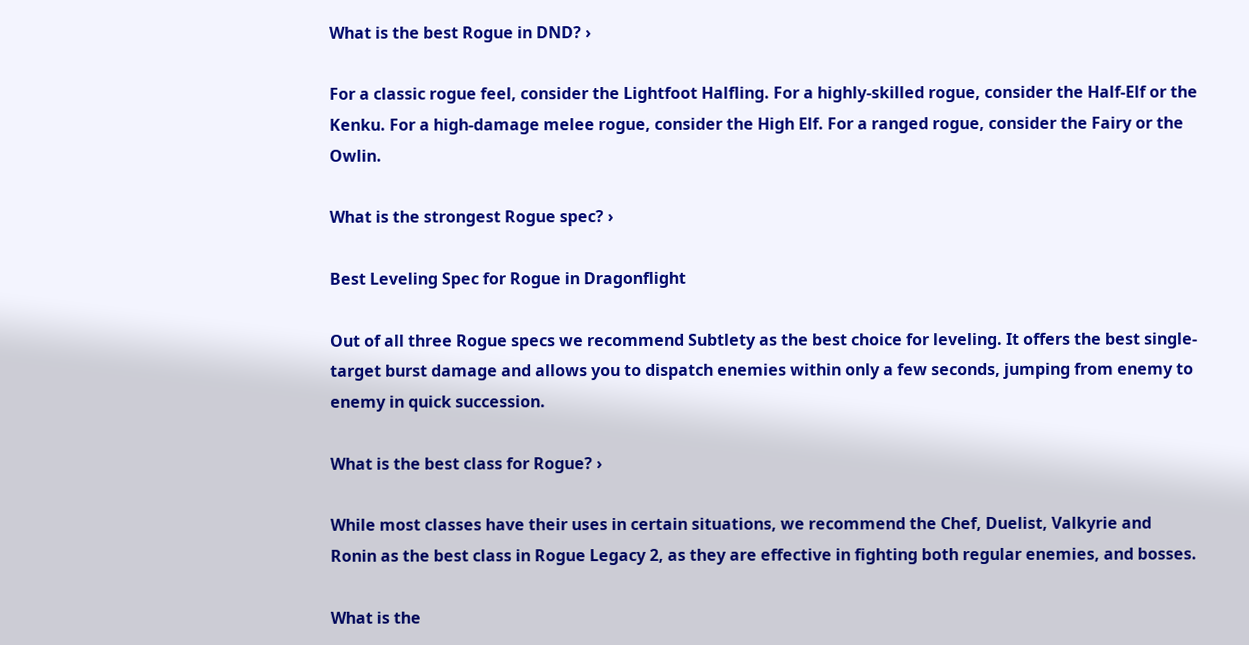What is the best Rogue in DND? ›

For a classic rogue feel, consider the Lightfoot Halfling. For a highly-skilled rogue, consider the Half-Elf or the Kenku. For a high-damage melee rogue, consider the High Elf. For a ranged rogue, consider the Fairy or the Owlin.

What is the strongest Rogue spec? ›

Best Leveling Spec for Rogue in Dragonflight

Out of all three Rogue specs we recommend Subtlety as the best choice for leveling. It offers the best single-target burst damage and allows you to dispatch enemies within only a few seconds, jumping from enemy to enemy in quick succession.

What is the best class for Rogue? ›

While most classes have their uses in certain situations, we recommend the Chef, Duelist, Valkyrie and Ronin as the best class in Rogue Legacy 2, as they are effective in fighting both regular enemies, and bosses.

What is the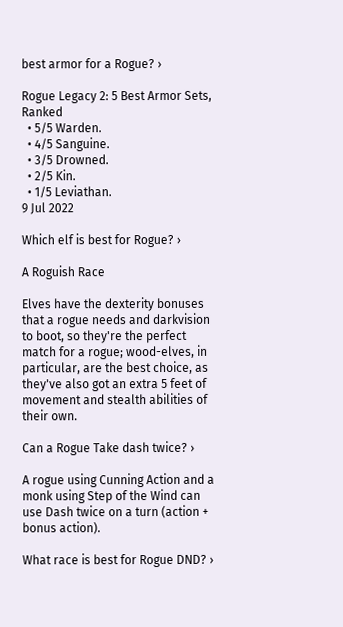best armor for a Rogue? ›

Rogue Legacy 2: 5 Best Armor Sets, Ranked
  • 5/5 Warden.
  • 4/5 Sanguine.
  • 3/5 Drowned.
  • 2/5 Kin.
  • 1/5 Leviathan.
9 Jul 2022

Which elf is best for Rogue? ›

A Roguish Race

Elves have the dexterity bonuses that a rogue needs and darkvision to boot, so they're the perfect match for a rogue; wood-elves, in particular, are the best choice, as they've also got an extra 5 feet of movement and stealth abilities of their own.

Can a Rogue Take dash twice? ›

A rogue using Cunning Action and a monk using Step of the Wind can use Dash twice on a turn (action + bonus action).

What race is best for Rogue DND? ›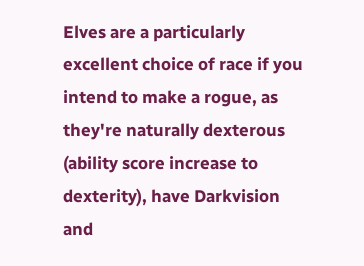Elves are a particularly excellent choice of race if you intend to make a rogue, as they're naturally dexterous (ability score increase to dexterity), have Darkvision and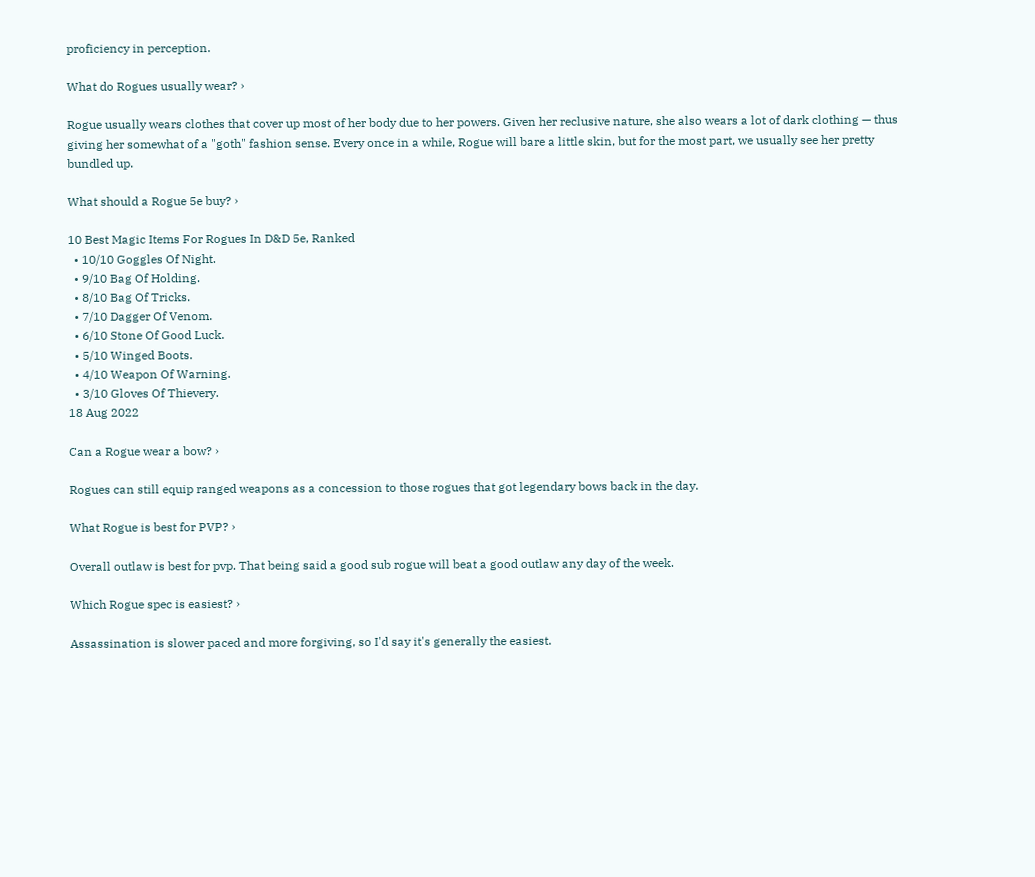proficiency in perception.

What do Rogues usually wear? ›

Rogue usually wears clothes that cover up most of her body due to her powers. Given her reclusive nature, she also wears a lot of dark clothing — thus giving her somewhat of a "goth" fashion sense. Every once in a while, Rogue will bare a little skin, but for the most part, we usually see her pretty bundled up.

What should a Rogue 5e buy? ›

10 Best Magic Items For Rogues In D&D 5e, Ranked
  • 10/10 Goggles Of Night.
  • 9/10 Bag Of Holding.
  • 8/10 Bag Of Tricks.
  • 7/10 Dagger Of Venom.
  • 6/10 Stone Of Good Luck.
  • 5/10 Winged Boots.
  • 4/10 Weapon Of Warning.
  • 3/10 Gloves Of Thievery.
18 Aug 2022

Can a Rogue wear a bow? ›

Rogues can still equip ranged weapons as a concession to those rogues that got legendary bows back in the day.

What Rogue is best for PVP? ›

Overall outlaw is best for pvp. That being said a good sub rogue will beat a good outlaw any day of the week.

Which Rogue spec is easiest? ›

Assassination is slower paced and more forgiving, so I'd say it's generally the easiest.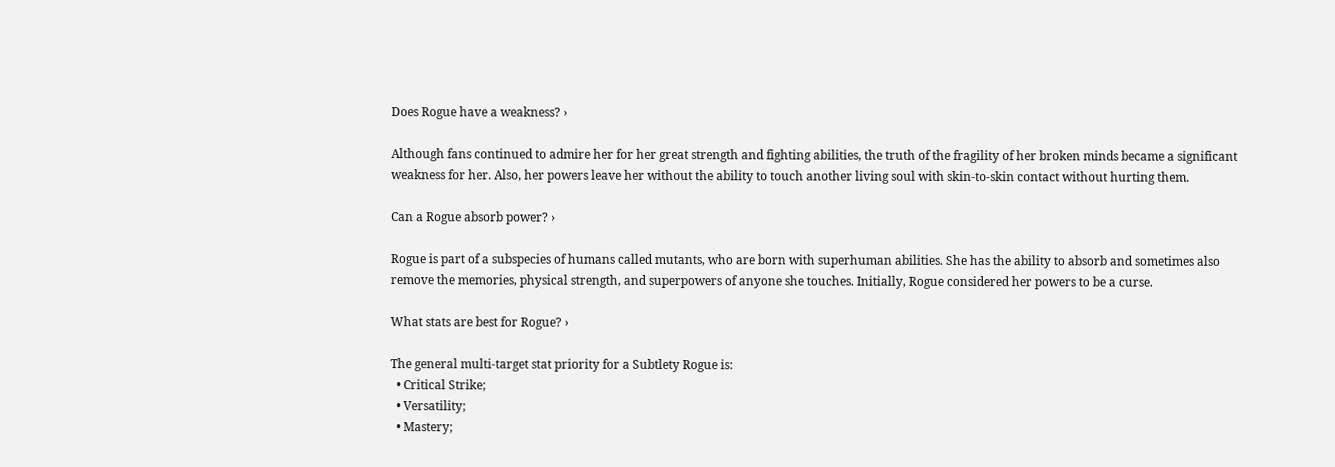Does Rogue have a weakness? ›

Although fans continued to admire her for her great strength and fighting abilities, the truth of the fragility of her broken minds became a significant weakness for her. Also, her powers leave her without the ability to touch another living soul with skin-to-skin contact without hurting them.

Can a Rogue absorb power? ›

Rogue is part of a subspecies of humans called mutants, who are born with superhuman abilities. She has the ability to absorb and sometimes also remove the memories, physical strength, and superpowers of anyone she touches. Initially, Rogue considered her powers to be a curse.

What stats are best for Rogue? ›

The general multi-target stat priority for a Subtlety Rogue is:
  • Critical Strike;
  • Versatility;
  • Mastery;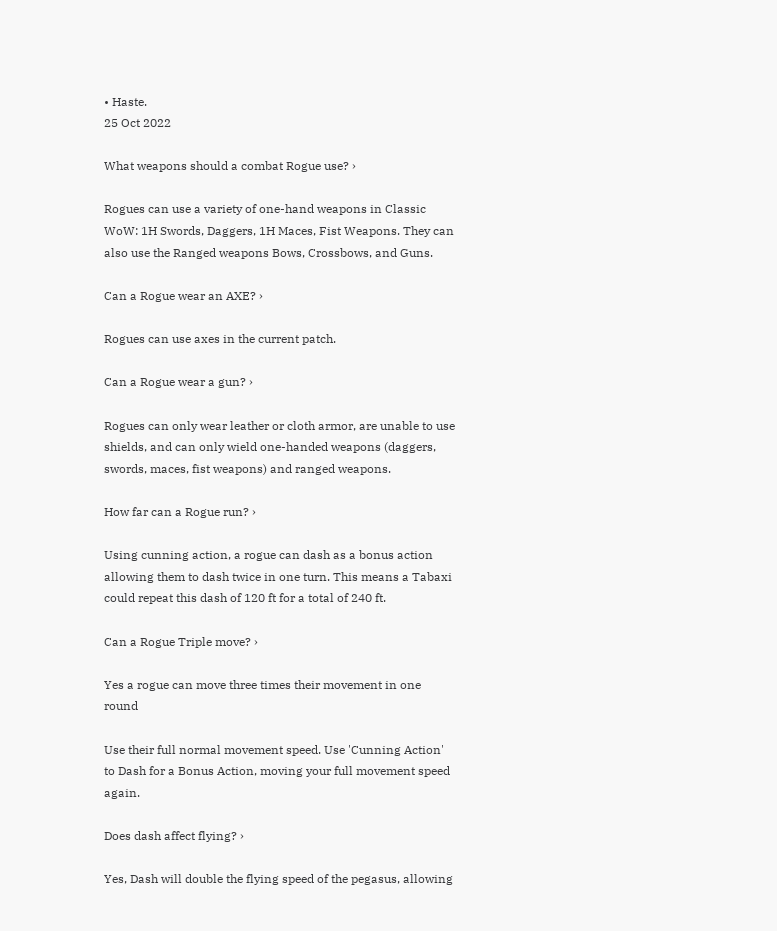• Haste.
25 Oct 2022

What weapons should a combat Rogue use? ›

Rogues can use a variety of one-hand weapons in Classic WoW: 1H Swords, Daggers, 1H Maces, Fist Weapons. They can also use the Ranged weapons Bows, Crossbows, and Guns.

Can a Rogue wear an AXE? ›

Rogues can use axes in the current patch.

Can a Rogue wear a gun? ›

Rogues can only wear leather or cloth armor, are unable to use shields, and can only wield one-handed weapons (daggers, swords, maces, fist weapons) and ranged weapons.

How far can a Rogue run? ›

Using cunning action, a rogue can dash as a bonus action allowing them to dash twice in one turn. This means a Tabaxi could repeat this dash of 120 ft for a total of 240 ft.

Can a Rogue Triple move? ›

Yes a rogue can move three times their movement in one round

Use their full normal movement speed. Use 'Cunning Action' to Dash for a Bonus Action, moving your full movement speed again.

Does dash affect flying? ›

Yes, Dash will double the flying speed of the pegasus, allowing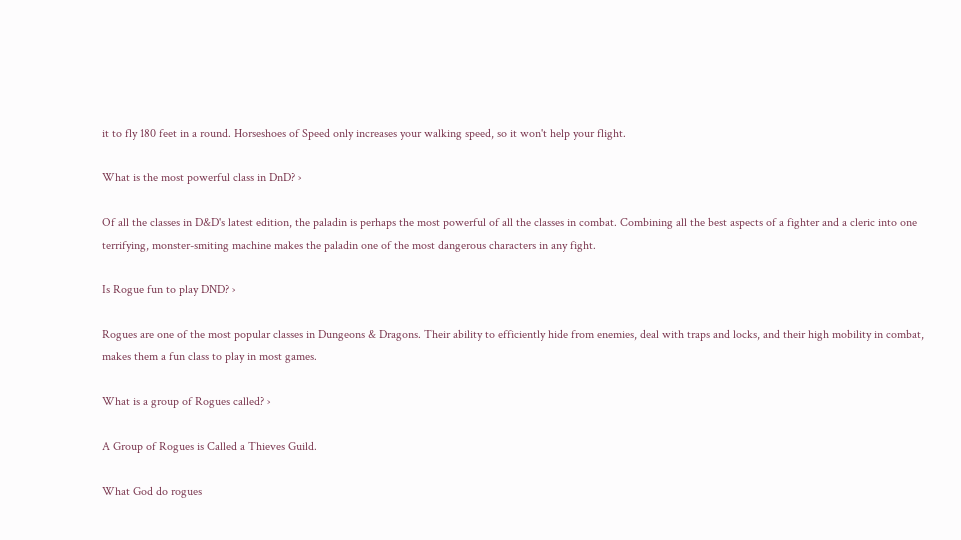it to fly 180 feet in a round. Horseshoes of Speed only increases your walking speed, so it won't help your flight.

What is the most powerful class in DnD? ›

Of all the classes in D&D's latest edition, the paladin is perhaps the most powerful of all the classes in combat. Combining all the best aspects of a fighter and a cleric into one terrifying, monster-smiting machine makes the paladin one of the most dangerous characters in any fight.

Is Rogue fun to play DND? ›

Rogues are one of the most popular classes in Dungeons & Dragons. Their ability to efficiently hide from enemies, deal with traps and locks, and their high mobility in combat, makes them a fun class to play in most games.

What is a group of Rogues called? ›

A Group of Rogues is Called a Thieves Guild.

What God do rogues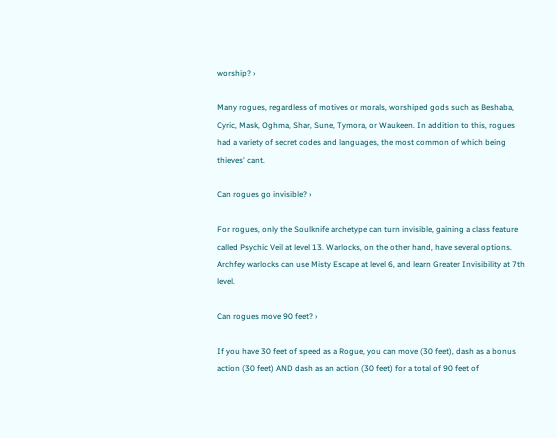worship? ›

Many rogues, regardless of motives or morals, worshiped gods such as Beshaba, Cyric, Mask, Oghma, Shar, Sune, Tymora, or Waukeen. In addition to this, rogues had a variety of secret codes and languages, the most common of which being thieves' cant.

Can rogues go invisible? ›

For rogues, only the Soulknife archetype can turn invisible, gaining a class feature called Psychic Veil at level 13. Warlocks, on the other hand, have several options. Archfey warlocks can use Misty Escape at level 6, and learn Greater Invisibility at 7th level.

Can rogues move 90 feet? ›

If you have 30 feet of speed as a Rogue, you can move (30 feet), dash as a bonus action (30 feet) AND dash as an action (30 feet) for a total of 90 feet of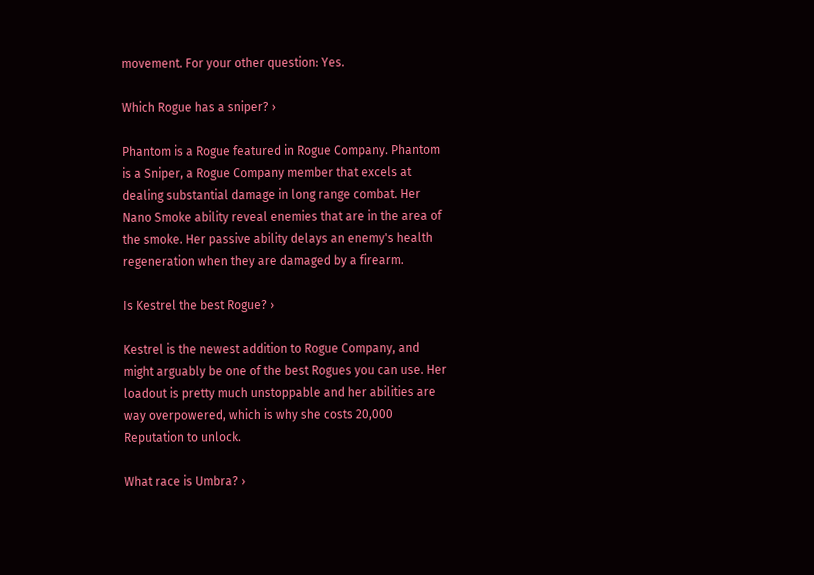movement. For your other question: Yes.

Which Rogue has a sniper? ›

Phantom is a Rogue featured in Rogue Company. Phantom is a Sniper, a Rogue Company member that excels at dealing substantial damage in long range combat. Her Nano Smoke ability reveal enemies that are in the area of the smoke. Her passive ability delays an enemy's health regeneration when they are damaged by a firearm.

Is Kestrel the best Rogue? ›

Kestrel is the newest addition to Rogue Company, and might arguably be one of the best Rogues you can use. Her loadout is pretty much unstoppable and her abilities are way overpowered, which is why she costs 20,000 Reputation to unlock.

What race is Umbra? ›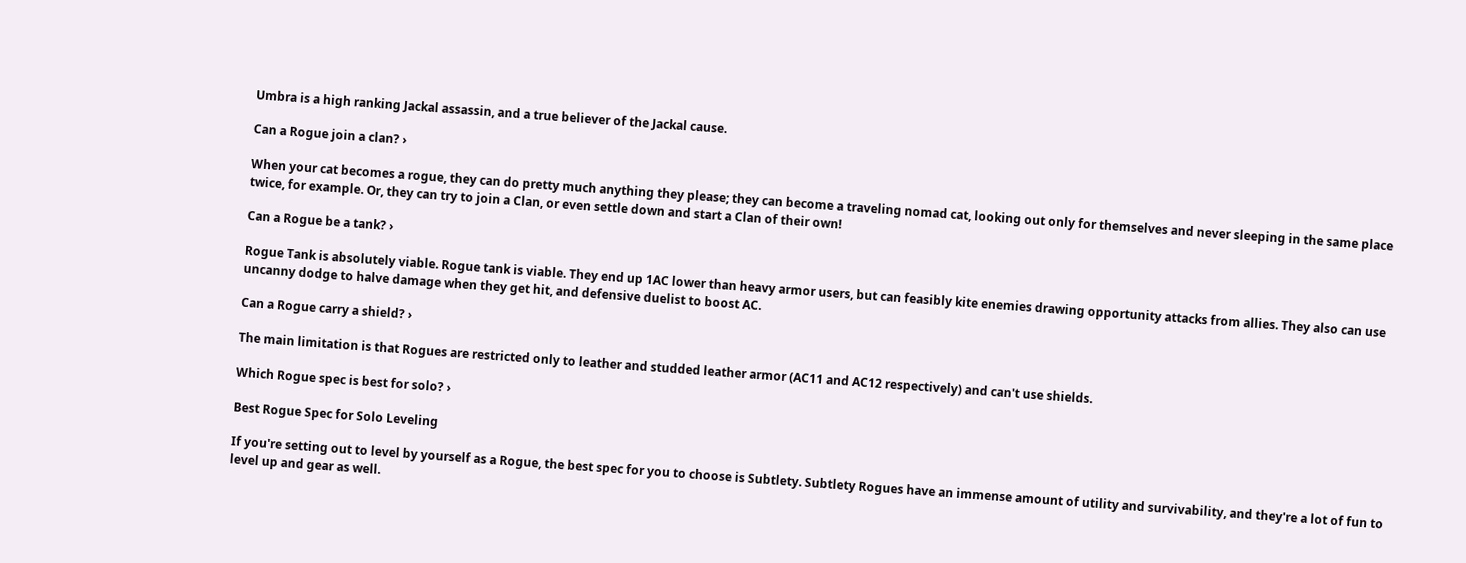Umbra is a high ranking Jackal assassin, and a true believer of the Jackal cause.

Can a Rogue join a clan? ›

When your cat becomes a rogue, they can do pretty much anything they please; they can become a traveling nomad cat, looking out only for themselves and never sleeping in the same place twice, for example. Or, they can try to join a Clan, or even settle down and start a Clan of their own!

Can a Rogue be a tank? ›

Rogue Tank is absolutely viable. Rogue tank is viable. They end up 1AC lower than heavy armor users, but can feasibly kite enemies drawing opportunity attacks from allies. They also can use uncanny dodge to halve damage when they get hit, and defensive duelist to boost AC.

Can a Rogue carry a shield? ›

The main limitation is that Rogues are restricted only to leather and studded leather armor (AC11 and AC12 respectively) and can't use shields.

Which Rogue spec is best for solo? ›

Best Rogue Spec for Solo Leveling

If you're setting out to level by yourself as a Rogue, the best spec for you to choose is Subtlety. Subtlety Rogues have an immense amount of utility and survivability, and they're a lot of fun to level up and gear as well.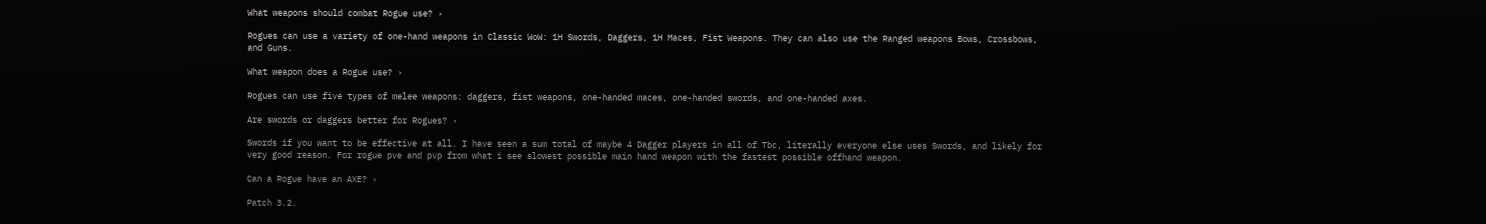What weapons should combat Rogue use? ›

Rogues can use a variety of one-hand weapons in Classic WoW: 1H Swords, Daggers, 1H Maces, Fist Weapons. They can also use the Ranged weapons Bows, Crossbows, and Guns.

What weapon does a Rogue use? ›

Rogues can use five types of melee weapons: daggers, fist weapons, one-handed maces, one-handed swords, and one-handed axes.

Are swords or daggers better for Rogues? ›

Swords if you want to be effective at all. I have seen a sum total of maybe 4 Dagger players in all of Tbc, literally everyone else uses Swords, and likely for very good reason. For rogue pve and pvp from what i see slowest possible main hand weapon with the fastest possible offhand weapon.

Can a Rogue have an AXE? ›

Patch 3.2.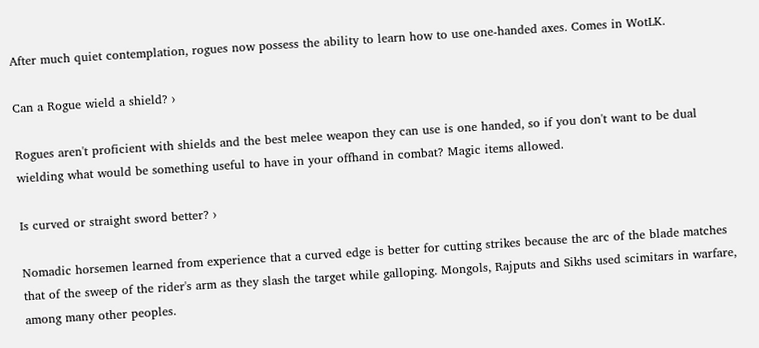After much quiet contemplation, rogues now possess the ability to learn how to use one-handed axes. Comes in WotLK.

Can a Rogue wield a shield? ›

Rogues aren't proficient with shields and the best melee weapon they can use is one handed, so if you don't want to be dual wielding what would be something useful to have in your offhand in combat? Magic items allowed.

Is curved or straight sword better? ›

Nomadic horsemen learned from experience that a curved edge is better for cutting strikes because the arc of the blade matches that of the sweep of the rider's arm as they slash the target while galloping. Mongols, Rajputs and Sikhs used scimitars in warfare, among many other peoples.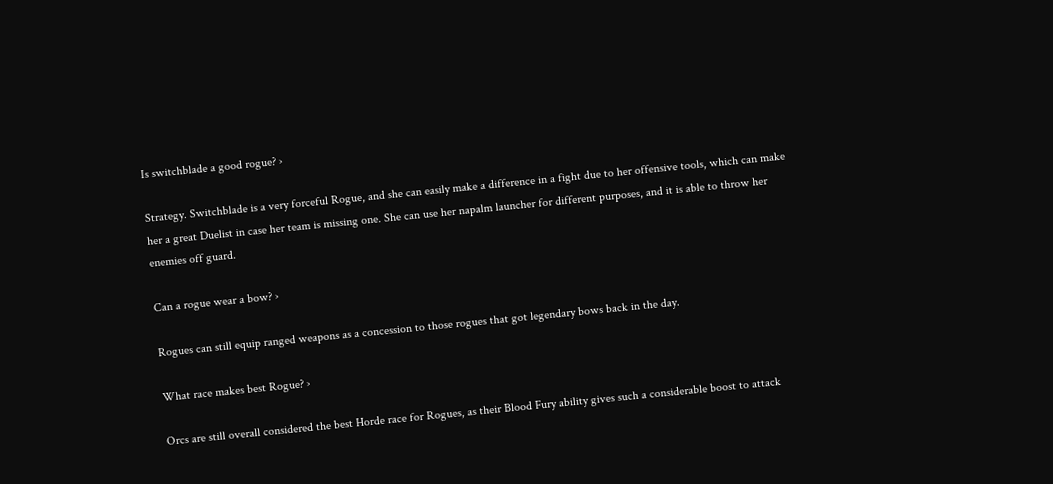Is switchblade a good rogue? ›

Strategy. Switchblade is a very forceful Rogue, and she can easily make a difference in a fight due to her offensive tools, which can make her a great Duelist in case her team is missing one. She can use her napalm launcher for different purposes, and it is able to throw her enemies off guard.

Can a rogue wear a bow? ›

Rogues can still equip ranged weapons as a concession to those rogues that got legendary bows back in the day.

What race makes best Rogue? ›

Orcs are still overall considered the best Horde race for Rogues, as their Blood Fury ability gives such a considerable boost to attack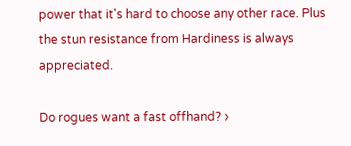power that it's hard to choose any other race. Plus the stun resistance from Hardiness is always appreciated.

Do rogues want a fast offhand? ›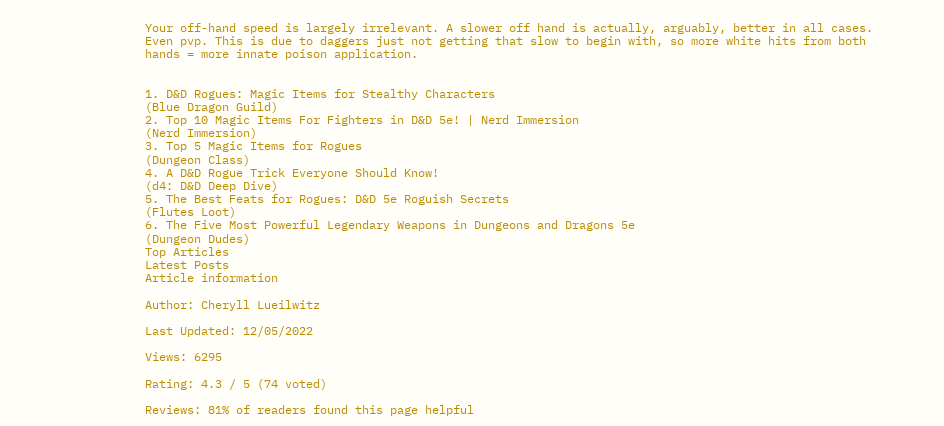Your off-hand speed is largely irrelevant. A slower off hand is actually, arguably, better in all cases. Even pvp. This is due to daggers just not getting that slow to begin with, so more white hits from both hands = more innate poison application.


1. D&D Rogues: Magic Items for Stealthy Characters
(Blue Dragon Guild)
2. Top 10 Magic Items For Fighters in D&D 5e! | Nerd Immersion
(Nerd Immersion)
3. Top 5 Magic Items for Rogues
(Dungeon Class)
4. A D&D Rogue Trick Everyone Should Know!
(d4: D&D Deep Dive)
5. The Best Feats for Rogues: D&D 5e Roguish Secrets
(Flutes Loot)
6. The Five Most Powerful Legendary Weapons in Dungeons and Dragons 5e
(Dungeon Dudes)
Top Articles
Latest Posts
Article information

Author: Cheryll Lueilwitz

Last Updated: 12/05/2022

Views: 6295

Rating: 4.3 / 5 (74 voted)

Reviews: 81% of readers found this page helpful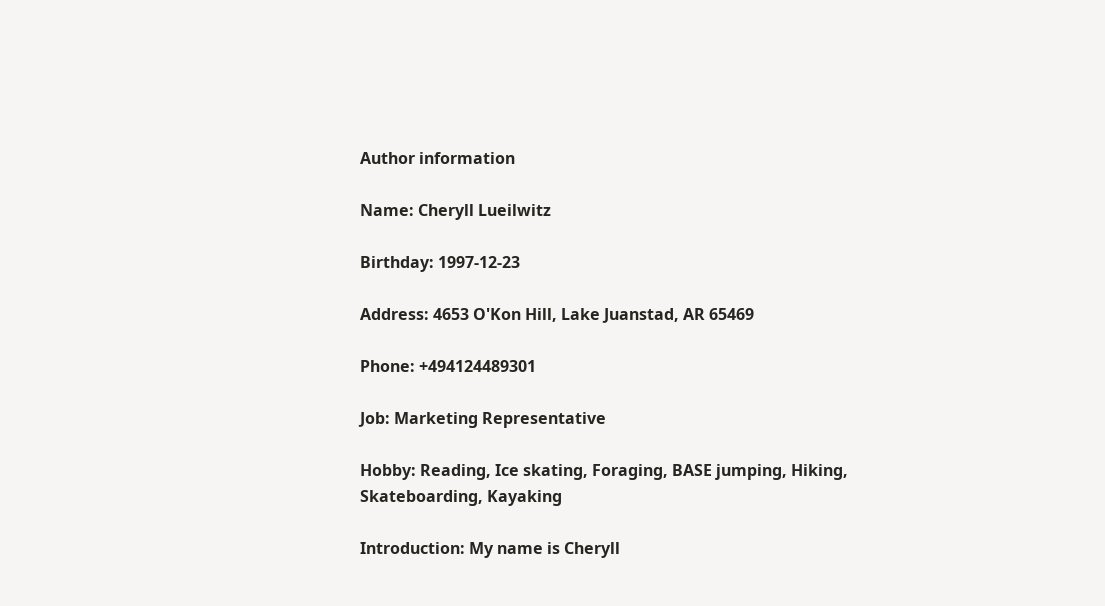Author information

Name: Cheryll Lueilwitz

Birthday: 1997-12-23

Address: 4653 O'Kon Hill, Lake Juanstad, AR 65469

Phone: +494124489301

Job: Marketing Representative

Hobby: Reading, Ice skating, Foraging, BASE jumping, Hiking, Skateboarding, Kayaking

Introduction: My name is Cheryll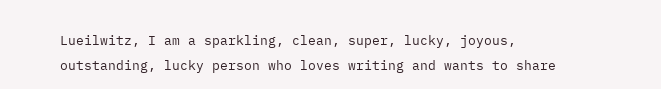Lueilwitz, I am a sparkling, clean, super, lucky, joyous, outstanding, lucky person who loves writing and wants to share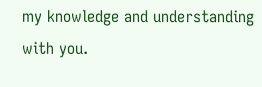my knowledge and understanding with you.